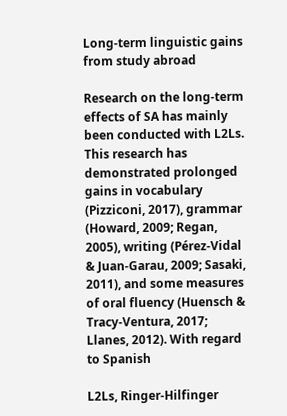Long-term linguistic gains from study abroad

Research on the long-term effects of SA has mainly been conducted with L2Ls. This research has demonstrated prolonged gains in vocabulary (Pizziconi, 2017), grammar (Howard, 2009; Regan, 2005), writing (Pérez-Vidal & Juan-Garau, 2009; Sasaki, 2011), and some measures of oral fluency (Huensch & Tracy-Ventura, 2017; Llanes, 2012). With regard to Spanish

L2Ls, Ringer-Hilfinger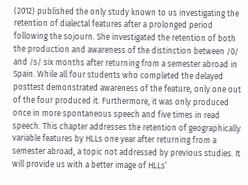(2012) published the only study known to us investigating the retention of dialectal features after a prolonged period following the sojourn. She investigated the retention of both the production and awareness of the distinction between /0/ and /s/ six months after returning from a semester abroad in Spain. While all four students who completed the delayed posttest demonstrated awareness of the feature, only one out of the four produced it. Furthermore, it was only produced once in more spontaneous speech and five times in read speech. This chapter addresses the retention of geographically variable features by HLLs one year after returning from a semester abroad, a topic not addressed by previous studies. It will provide us with a better image of HLLs’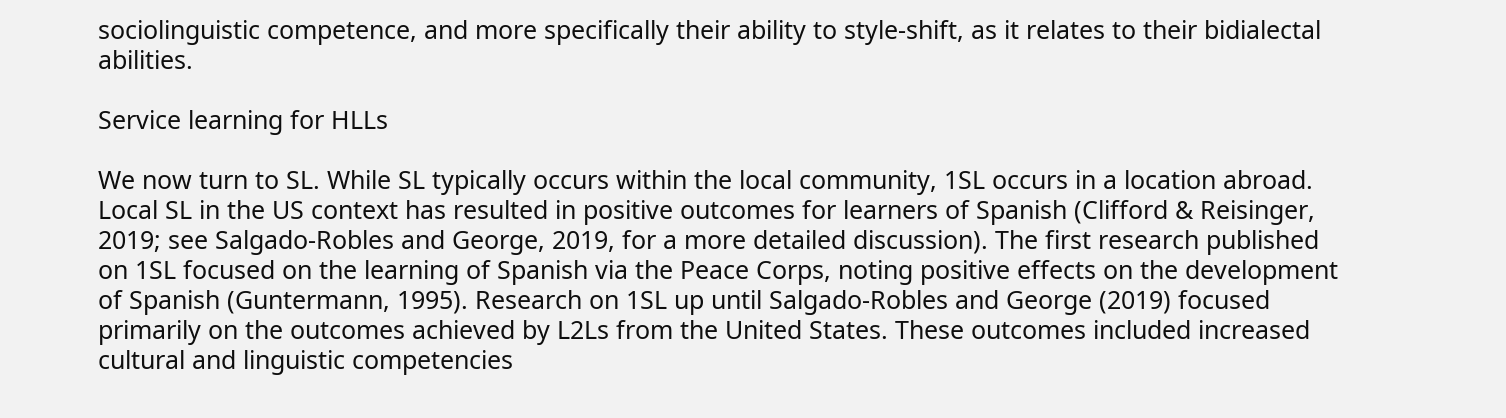sociolinguistic competence, and more specifically their ability to style-shift, as it relates to their bidialectal abilities.

Service learning for HLLs

We now turn to SL. While SL typically occurs within the local community, 1SL occurs in a location abroad. Local SL in the US context has resulted in positive outcomes for learners of Spanish (Clifford & Reisinger, 2019; see Salgado-Robles and George, 2019, for a more detailed discussion). The first research published on 1SL focused on the learning of Spanish via the Peace Corps, noting positive effects on the development of Spanish (Guntermann, 1995). Research on 1SL up until Salgado-Robles and George (2019) focused primarily on the outcomes achieved by L2Ls from the United States. These outcomes included increased cultural and linguistic competencies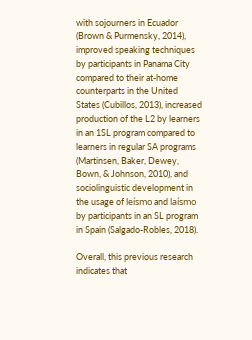with sojourners in Ecuador (Brown & Purmensky, 2014), improved speaking techniques by participants in Panama City compared to their at-home counterparts in the United States (Cubillos, 2013), increased production of the L2 by learners in an 1SL program compared to learners in regular SA programs (Martinsen, Baker, Dewey, Bown, & Johnson, 2010), and sociolinguistic development in the usage of leísmo and laísmo by participants in an SL program in Spain (Salgado-Robles, 2018).

Overall, this previous research indicates that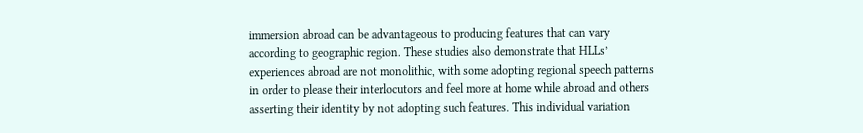immersion abroad can be advantageous to producing features that can vary according to geographic region. These studies also demonstrate that HLLs’ experiences abroad are not monolithic, with some adopting regional speech patterns in order to please their interlocutors and feel more at home while abroad and others asserting their identity by not adopting such features. This individual variation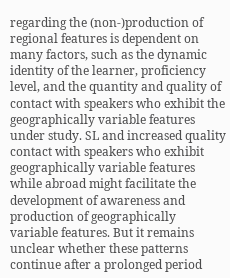regarding the (non-)production of regional features is dependent on many factors, such as the dynamic identity of the learner, proficiency level, and the quantity and quality of contact with speakers who exhibit the geographically variable features under study. SL and increased quality contact with speakers who exhibit geographically variable features while abroad might facilitate the development of awareness and production of geographically variable features. But it remains unclear whether these patterns continue after a prolonged period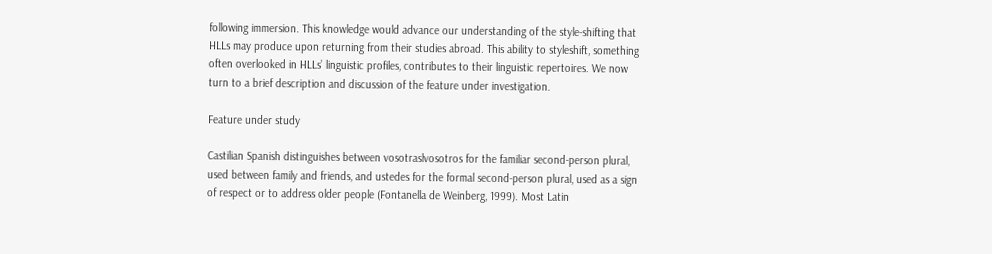following immersion. This knowledge would advance our understanding of the style-shifting that HLLs may produce upon returning from their studies abroad. This ability to styleshift, something often overlooked in HLLs’ linguistic profiles, contributes to their linguistic repertoires. We now turn to a brief description and discussion of the feature under investigation.

Feature under study

Castilian Spanish distinguishes between vosotraslvosotros for the familiar second-person plural, used between family and friends, and ustedes for the formal second-person plural, used as a sign of respect or to address older people (Fontanella de Weinberg, 1999). Most Latin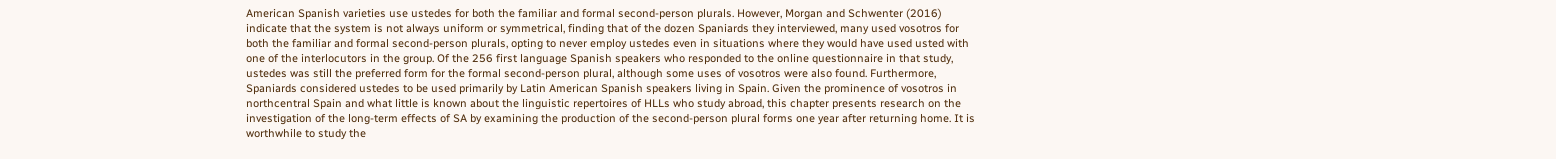American Spanish varieties use ustedes for both the familiar and formal second-person plurals. However, Morgan and Schwenter (2016) indicate that the system is not always uniform or symmetrical, finding that of the dozen Spaniards they interviewed, many used vosotros for both the familiar and formal second-person plurals, opting to never employ ustedes even in situations where they would have used usted with one of the interlocutors in the group. Of the 256 first language Spanish speakers who responded to the online questionnaire in that study, ustedes was still the preferred form for the formal second-person plural, although some uses of vosotros were also found. Furthermore, Spaniards considered ustedes to be used primarily by Latin American Spanish speakers living in Spain. Given the prominence of vosotros in northcentral Spain and what little is known about the linguistic repertoires of HLLs who study abroad, this chapter presents research on the investigation of the long-term effects of SA by examining the production of the second-person plural forms one year after returning home. It is worthwhile to study the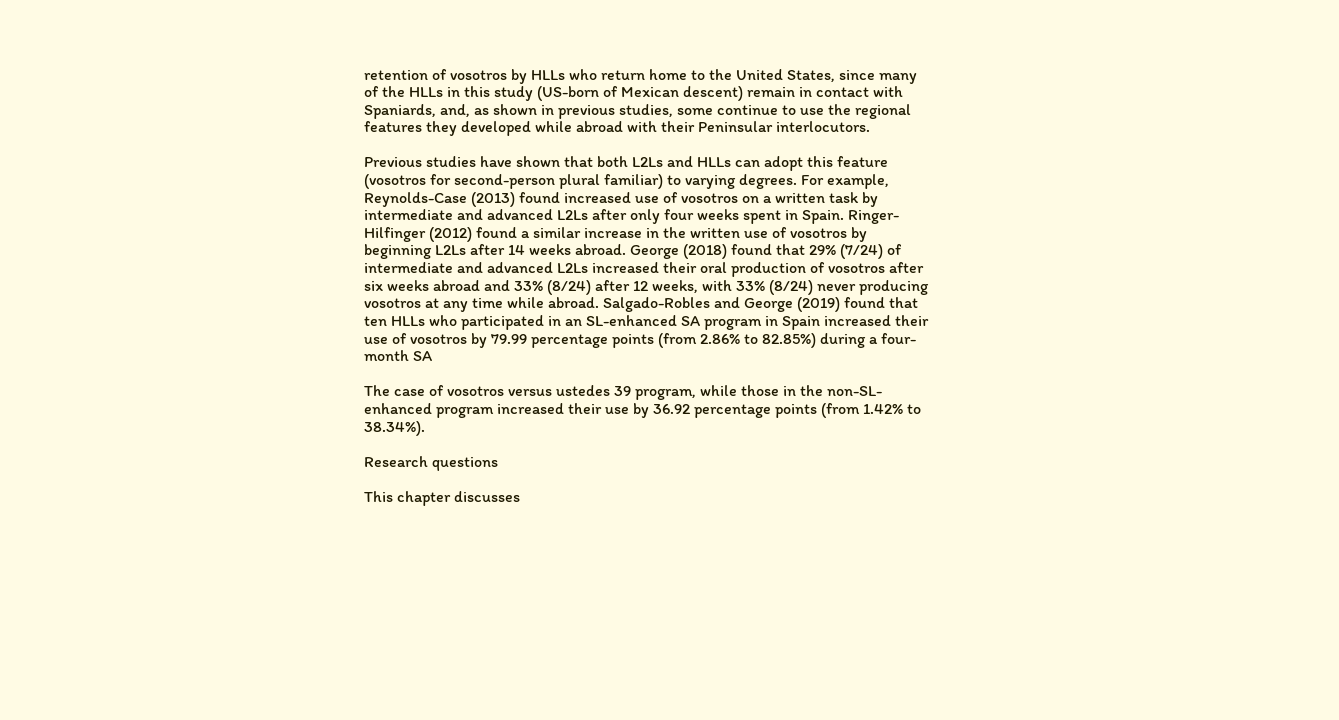retention of vosotros by HLLs who return home to the United States, since many of the HLLs in this study (US-born of Mexican descent) remain in contact with Spaniards, and, as shown in previous studies, some continue to use the regional features they developed while abroad with their Peninsular interlocutors.

Previous studies have shown that both L2Ls and HLLs can adopt this feature (vosotros for second-person plural familiar) to varying degrees. For example, Reynolds-Case (2013) found increased use of vosotros on a written task by intermediate and advanced L2Ls after only four weeks spent in Spain. Ringer-Hilfinger (2012) found a similar increase in the written use of vosotros by beginning L2Ls after 14 weeks abroad. George (2018) found that 29% (7/24) of intermediate and advanced L2Ls increased their oral production of vosotros after six weeks abroad and 33% (8/24) after 12 weeks, with 33% (8/24) never producing vosotros at any time while abroad. Salgado-Robles and George (2019) found that ten HLLs who participated in an SL-enhanced SA program in Spain increased their use of vosotros by 79.99 percentage points (from 2.86% to 82.85%) during a four-month SA

The case of vosotros versus ustedes 39 program, while those in the non-SL-enhanced program increased their use by 36.92 percentage points (from 1.42% to 38.34%).

Research questions

This chapter discusses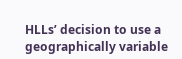HLLs’ decision to use a geographically variable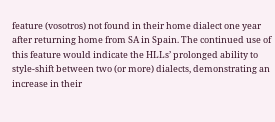feature (vosotros) not found in their home dialect one year after returning home from SA in Spain. The continued use of this feature would indicate the HLLs’ prolonged ability to style-shift between two (or more) dialects, demonstrating an increase in their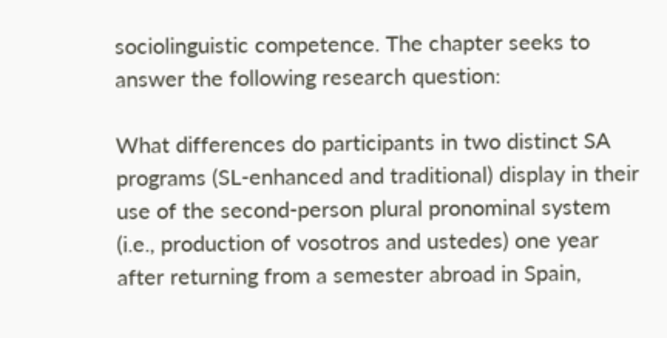sociolinguistic competence. The chapter seeks to answer the following research question:

What differences do participants in two distinct SA programs (SL-enhanced and traditional) display in their use of the second-person plural pronominal system (i.e., production of vosotros and ustedes) one year after returning from a semester abroad in Spain,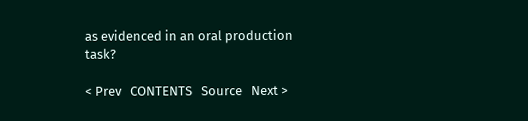as evidenced in an oral production task?

< Prev   CONTENTS   Source   Next >